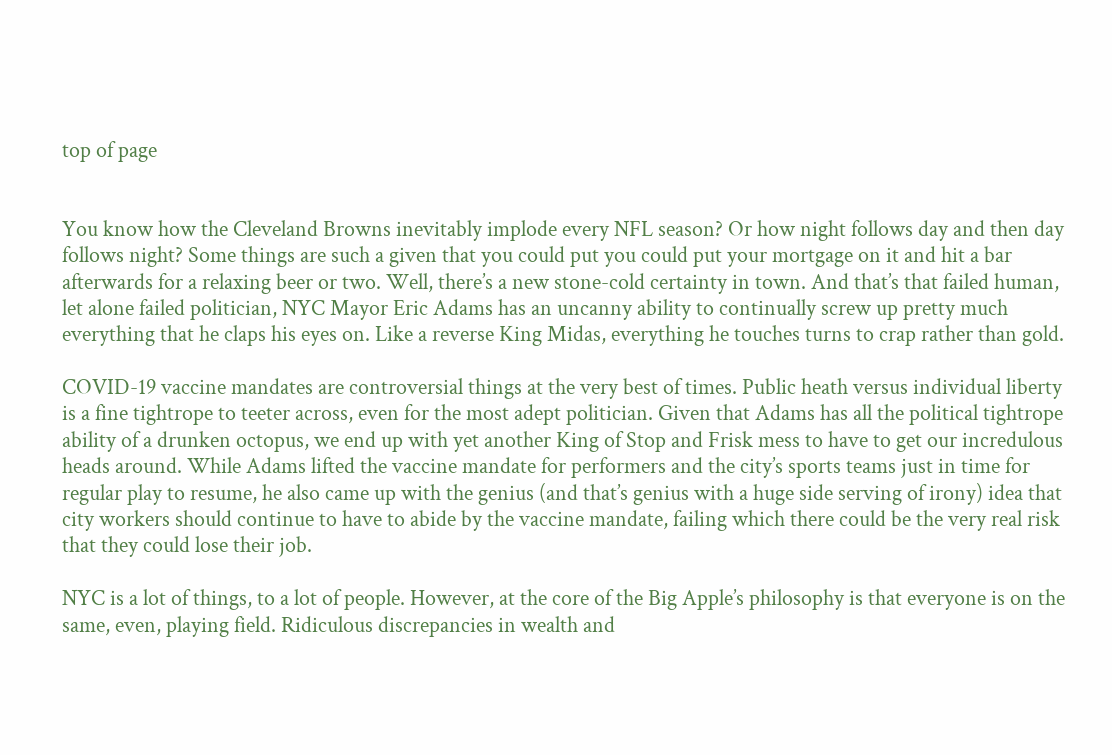top of page


You know how the Cleveland Browns inevitably implode every NFL season? Or how night follows day and then day follows night? Some things are such a given that you could put you could put your mortgage on it and hit a bar afterwards for a relaxing beer or two. Well, there’s a new stone-cold certainty in town. And that’s that failed human, let alone failed politician, NYC Mayor Eric Adams has an uncanny ability to continually screw up pretty much everything that he claps his eyes on. Like a reverse King Midas, everything he touches turns to crap rather than gold.

COVID-19 vaccine mandates are controversial things at the very best of times. Public heath versus individual liberty is a fine tightrope to teeter across, even for the most adept politician. Given that Adams has all the political tightrope ability of a drunken octopus, we end up with yet another King of Stop and Frisk mess to have to get our incredulous heads around. While Adams lifted the vaccine mandate for performers and the city’s sports teams just in time for regular play to resume, he also came up with the genius (and that’s genius with a huge side serving of irony) idea that city workers should continue to have to abide by the vaccine mandate, failing which there could be the very real risk that they could lose their job.

NYC is a lot of things, to a lot of people. However, at the core of the Big Apple’s philosophy is that everyone is on the same, even, playing field. Ridiculous discrepancies in wealth and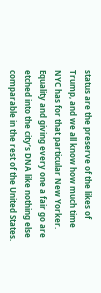status are the preserve of the likes of Trump, and we all know how much time NYC has for that particular New Yorker. Equality and giving every one a fair go are etched into the city’s DNA like nothing else comparable in the rest of the United States.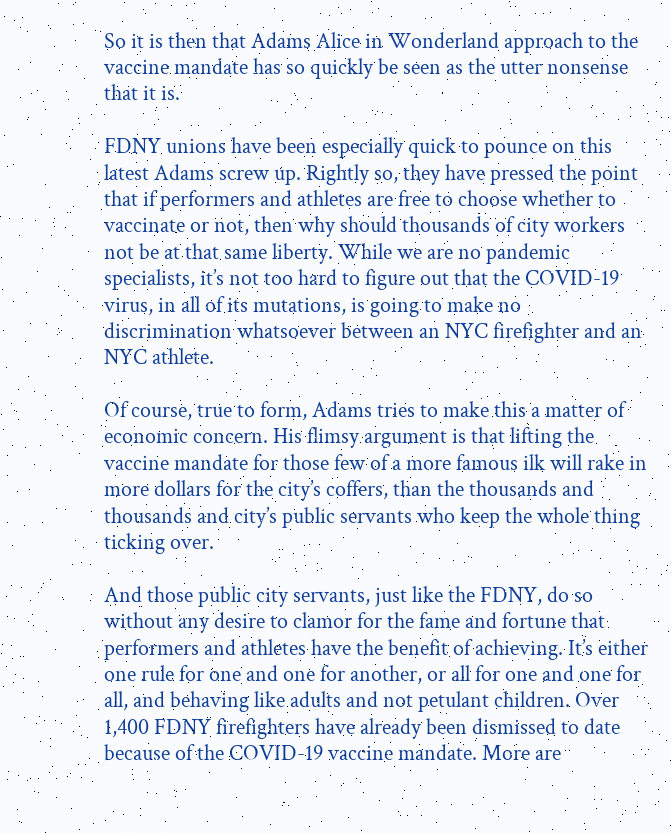So it is then that Adams Alice in Wonderland approach to the vaccine mandate has so quickly be seen as the utter nonsense that it is.

FDNY unions have been especially quick to pounce on this latest Adams screw up. Rightly so, they have pressed the point that if performers and athletes are free to choose whether to vaccinate or not, then why should thousands of city workers not be at that same liberty. While we are no pandemic specialists, it’s not too hard to figure out that the COVID-19 virus, in all of its mutations, is going to make no discrimination whatsoever between an NYC firefighter and an NYC athlete.

Of course, true to form, Adams tries to make this a matter of economic concern. His flimsy argument is that lifting the vaccine mandate for those few of a more famous ilk will rake in more dollars for the city’s coffers, than the thousands and thousands and city’s public servants who keep the whole thing ticking over.

And those public city servants, just like the FDNY, do so without any desire to clamor for the fame and fortune that performers and athletes have the benefit of achieving. It’s either one rule for one and one for another, or all for one and one for all, and behaving like adults and not petulant children. Over 1,400 FDNY firefighters have already been dismissed to date because of the COVID-19 vaccine mandate. More are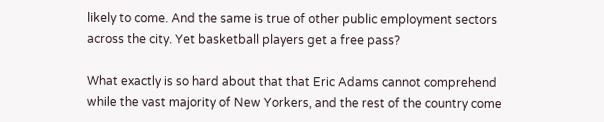likely to come. And the same is true of other public employment sectors across the city. Yet basketball players get a free pass?

What exactly is so hard about that that Eric Adams cannot comprehend while the vast majority of New Yorkers, and the rest of the country come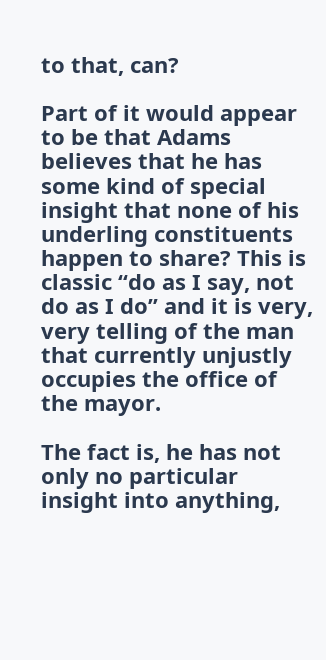to that, can?

Part of it would appear to be that Adams believes that he has some kind of special insight that none of his underling constituents happen to share? This is classic “do as I say, not do as I do” and it is very, very telling of the man that currently unjustly occupies the office of the mayor.

The fact is, he has not only no particular insight into anything,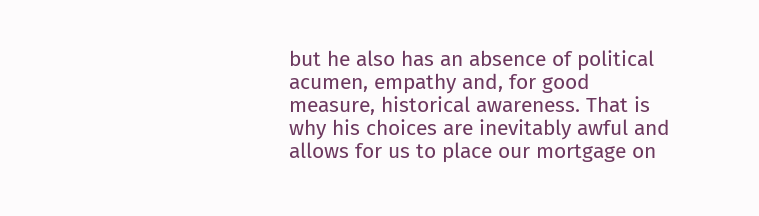but he also has an absence of political acumen, empathy and, for good measure, historical awareness. That is why his choices are inevitably awful and allows for us to place our mortgage on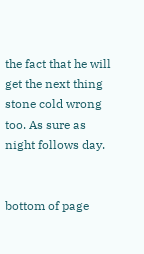the fact that he will get the next thing stone cold wrong too. As sure as night follows day.


bottom of page